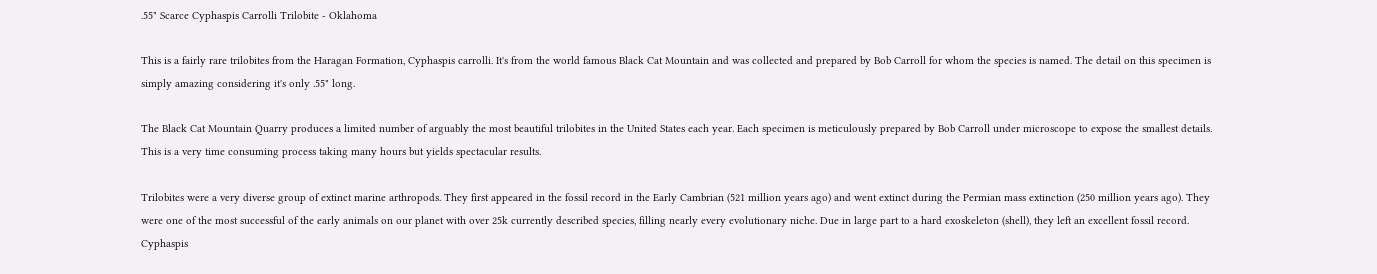.55" Scarce Cyphaspis Carrolli Trilobite - Oklahoma

This is a fairly rare trilobites from the Haragan Formation, Cyphaspis carrolli. It's from the world famous Black Cat Mountain and was collected and prepared by Bob Carroll for whom the species is named. The detail on this specimen is simply amazing considering it's only .55" long.

The Black Cat Mountain Quarry produces a limited number of arguably the most beautiful trilobites in the United States each year. Each specimen is meticulously prepared by Bob Carroll under microscope to expose the smallest details. This is a very time consuming process taking many hours but yields spectacular results.

Trilobites were a very diverse group of extinct marine arthropods. They first appeared in the fossil record in the Early Cambrian (521 million years ago) and went extinct during the Permian mass extinction (250 million years ago). They were one of the most successful of the early animals on our planet with over 25k currently described species, filling nearly every evolutionary niche. Due in large part to a hard exoskeleton (shell), they left an excellent fossil record.
Cyphaspis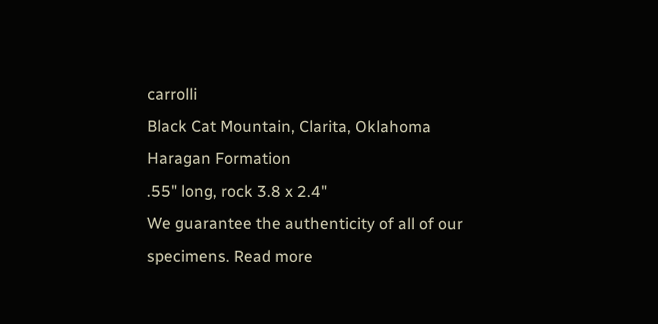carrolli
Black Cat Mountain, Clarita, Oklahoma
Haragan Formation
.55" long, rock 3.8 x 2.4"
We guarantee the authenticity of all of our
specimens. Read more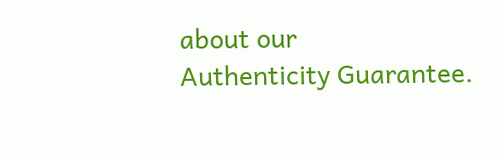about our
Authenticity Guarantee.